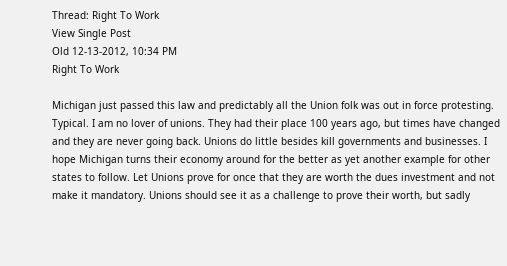Thread: Right To Work
View Single Post
Old 12-13-2012, 10:34 PM
Right To Work

Michigan just passed this law and predictably all the Union folk was out in force protesting. Typical. I am no lover of unions. They had their place 100 years ago, but times have changed and they are never going back. Unions do little besides kill governments and businesses. I hope Michigan turns their economy around for the better as yet another example for other states to follow. Let Unions prove for once that they are worth the dues investment and not make it mandatory. Unions should see it as a challenge to prove their worth, but sadly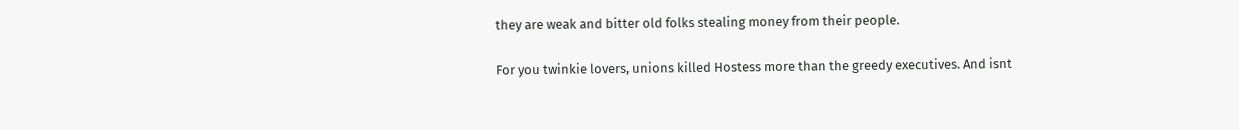they are weak and bitter old folks stealing money from their people.

For you twinkie lovers, unions killed Hostess more than the greedy executives. And isnt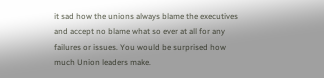it sad how the unions always blame the executives and accept no blame what so ever at all for any failures or issues. You would be surprised how much Union leaders make.